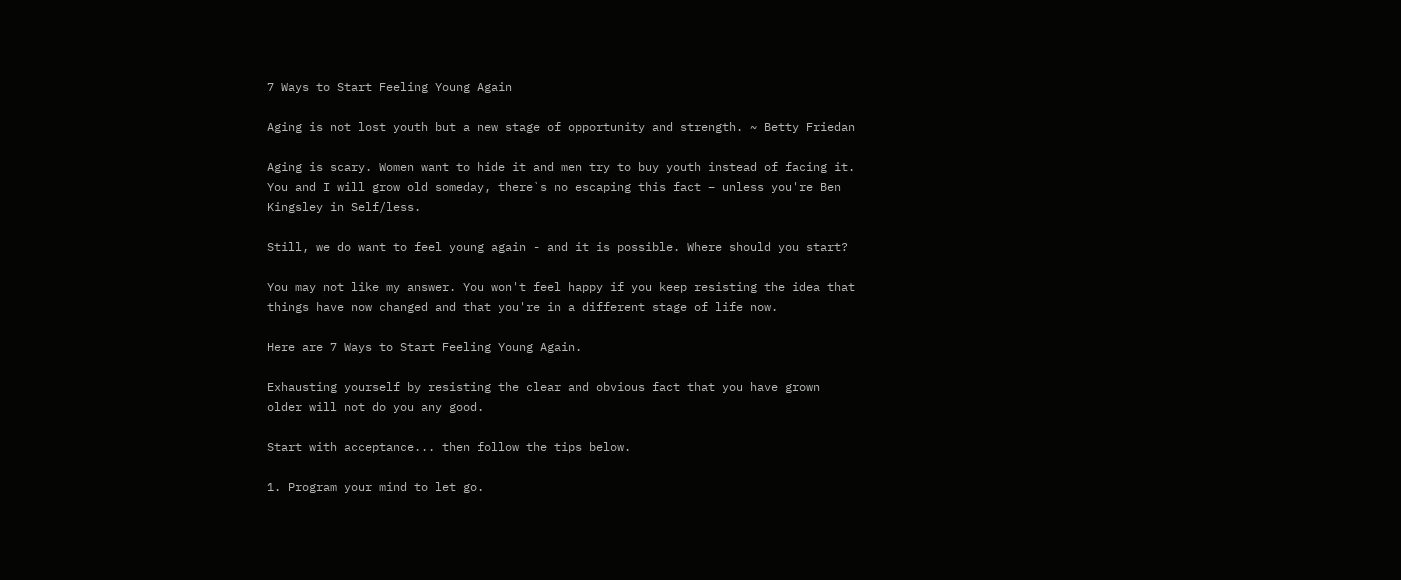7 Ways to Start Feeling Young Again

Aging is not lost youth but a new stage of opportunity and strength. ~ Betty Friedan

Aging is scary. Women want to hide it and men try to buy youth instead of facing it. You and I will grow old someday, there`s no escaping this fact – unless you're Ben Kingsley in Self/less.

Still, we do want to feel young again - and it is possible. Where should you start?

You may not like my answer. You won't feel happy if you keep resisting the idea that things have now changed and that you're in a different stage of life now.

Here are 7 Ways to Start Feeling Young Again.

Exhausting yourself by resisting the clear and obvious fact that you have grown older will not do you any good.

Start with acceptance... then follow the tips below.

1. Program your mind to let go.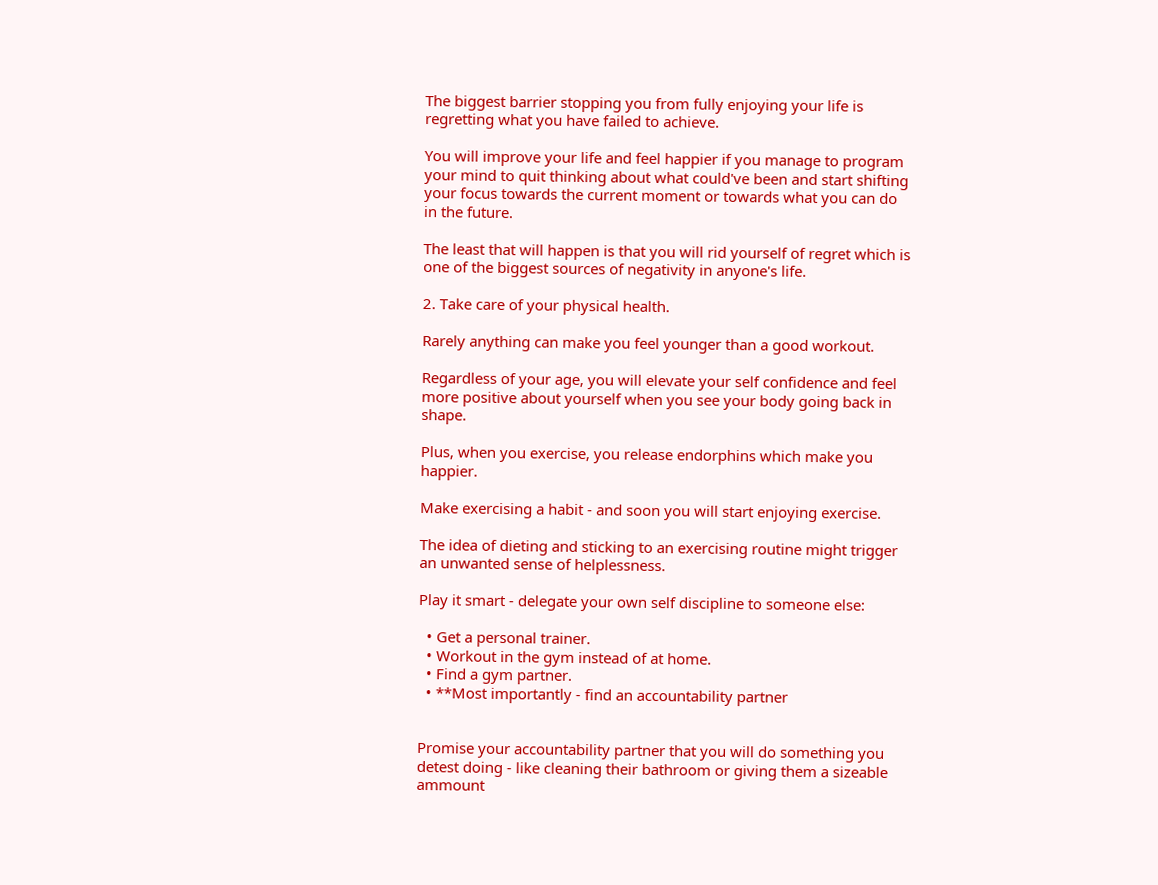The biggest barrier stopping you from fully enjoying your life is regretting what you have failed to achieve.

You will improve your life and feel happier if you manage to program your mind to quit thinking about what could've been and start shifting your focus towards the current moment or towards what you can do in the future.

The least that will happen is that you will rid yourself of regret which is one of the biggest sources of negativity in anyone's life.

2. Take care of your physical health.

Rarely anything can make you feel younger than a good workout.

Regardless of your age, you will elevate your self confidence and feel more positive about yourself when you see your body going back in shape.

Plus, when you exercise, you release endorphins which make you happier.

Make exercising a habit - and soon you will start enjoying exercise.

The idea of dieting and sticking to an exercising routine might trigger an unwanted sense of helplessness.

Play it smart - delegate your own self discipline to someone else:

  • Get a personal trainer.
  • Workout in the gym instead of at home.
  • Find a gym partner.
  • **Most importantly - find an accountability partner


Promise your accountability partner that you will do something you detest doing - like cleaning their bathroom or giving them a sizeable ammount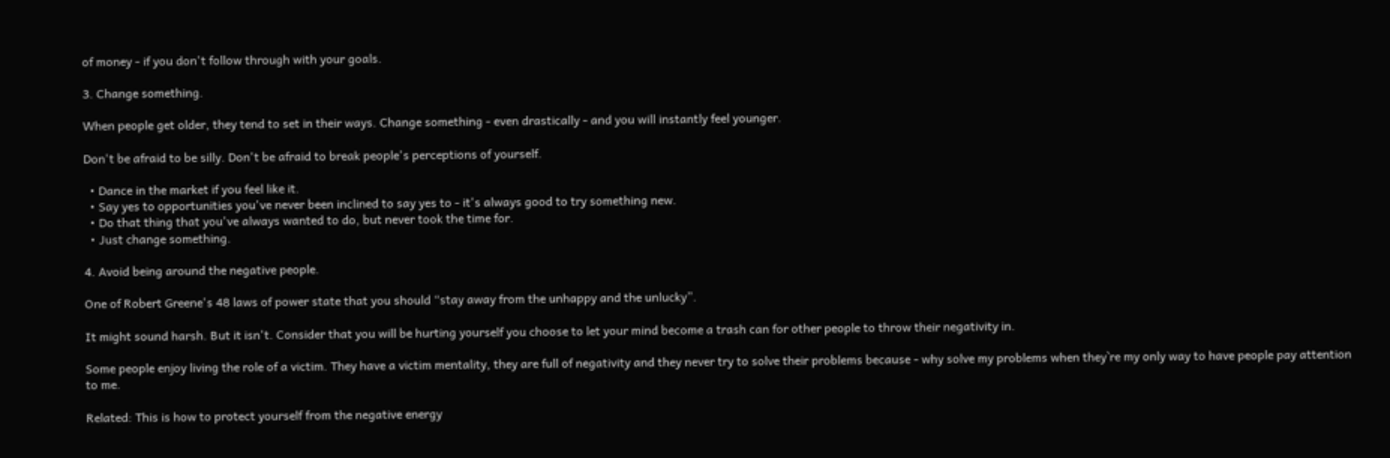of money - if you don't follow through with your goals.

3. Change something.

When people get older, they tend to set in their ways. Change something - even drastically - and you will instantly feel younger.

Don't be afraid to be silly. Don't be afraid to break people's perceptions of yourself.

  • Dance in the market if you feel like it.
  • Say yes to opportunities you've never been inclined to say yes to - it's always good to try something new.
  • Do that thing that you've always wanted to do, but never took the time for.
  • Just change something.

4. Avoid being around the negative people.

One of Robert Greene's 48 laws of power state that you should “stay away from the unhappy and the unlucky”.

It might sound harsh. But it isn't. Consider that you will be hurting yourself you choose to let your mind become a trash can for other people to throw their negativity in.

Some people enjoy living the role of a victim. They have a victim mentality, they are full of negativity and they never try to solve their problems because - why solve my problems when they`re my only way to have people pay attention to me.

Related: This is how to protect yourself from the negative energy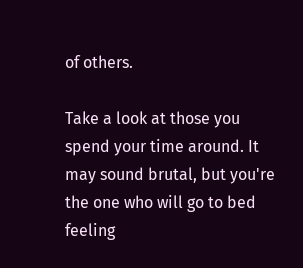of others.

Take a look at those you spend your time around. It may sound brutal, but you're the one who will go to bed feeling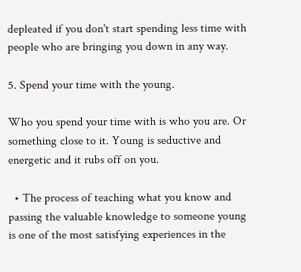depleated if you don't start spending less time with people who are bringing you down in any way.

5. Spend your time with the young.

Who you spend your time with is who you are. Or something close to it. Young is seductive and energetic and it rubs off on you.

  • The process of teaching what you know and passing the valuable knowledge to someone young is one of the most satisfying experiences in the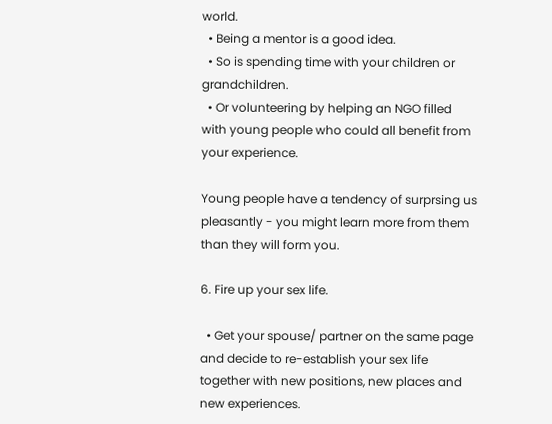world.
  • Being a mentor is a good idea.
  • So is spending time with your children or grandchildren.
  • Or volunteering by helping an NGO filled with young people who could all benefit from your experience.

Young people have a tendency of surprsing us pleasantly - you might learn more from them than they will form you.

6. Fire up your sex life.

  • Get your spouse/ partner on the same page and decide to re-establish your sex life together with new positions, new places and new experiences.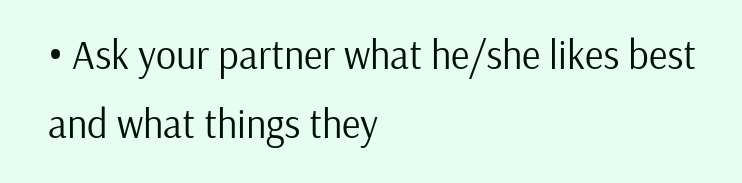• Ask your partner what he/she likes best and what things they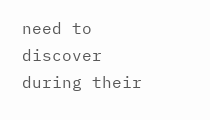need to discover during their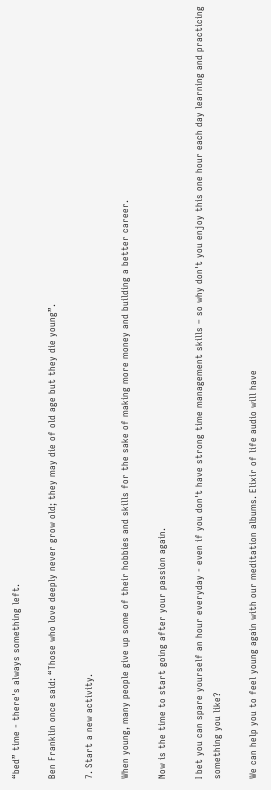“bed” time - there's always something left.

Ben Franklin once said: “Those who love deeply never grow old; they may die of old age but they die young”.

7. Start a new activity.

When young, many people give up some of their hobbies and skills for the sake of making more money and building a better career.

Now is the time to start going after your passion again.

I bet you can spare yourself an hour everyday - even if you don't have strong time management skills – so why don't you enjoy this one hour each day learning and practicing something you like?

We can help you to feel young again with our meditation albums. Elixir of life audio will have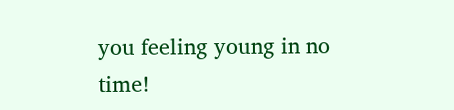you feeling young in no time!